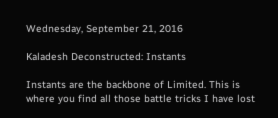Wednesday, September 21, 2016

Kaladesh Deconstructed: Instants

Instants are the backbone of Limited. This is where you find all those battle tricks I have lost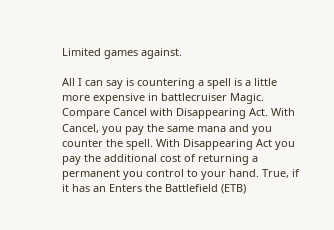Limited games against.

All I can say is countering a spell is a little more expensive in battlecruiser Magic. Compare Cancel with Disappearing Act. With Cancel, you pay the same mana and you counter the spell. With Disappearing Act you pay the additional cost of returning a permanent you control to your hand. True, if it has an Enters the Battlefield (ETB)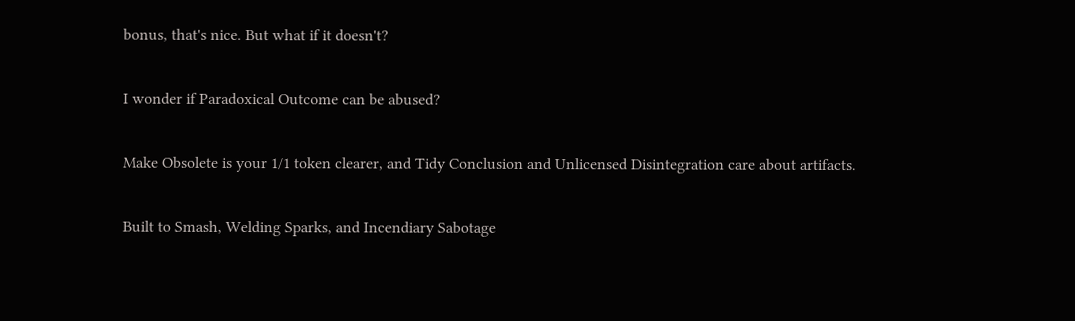bonus, that's nice. But what if it doesn't?

I wonder if Paradoxical Outcome can be abused?

Make Obsolete is your 1/1 token clearer, and Tidy Conclusion and Unlicensed Disintegration care about artifacts.

Built to Smash, Welding Sparks, and Incendiary Sabotage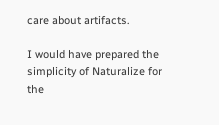care about artifacts.

I would have prepared the simplicity of Naturalize for the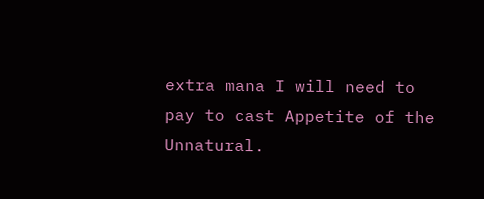extra mana I will need to pay to cast Appetite of the Unnatural.